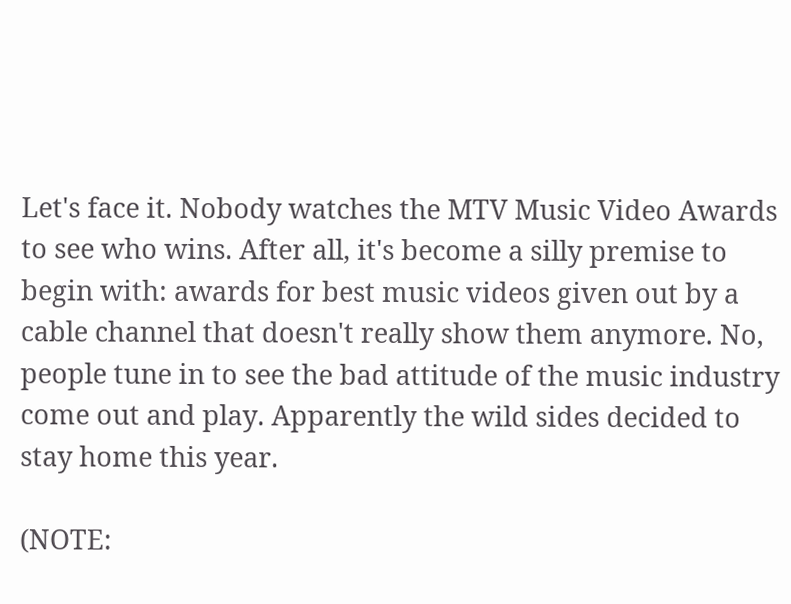Let's face it. Nobody watches the MTV Music Video Awards to see who wins. After all, it's become a silly premise to begin with: awards for best music videos given out by a cable channel that doesn't really show them anymore. No, people tune in to see the bad attitude of the music industry come out and play. Apparently the wild sides decided to stay home this year.

(NOTE: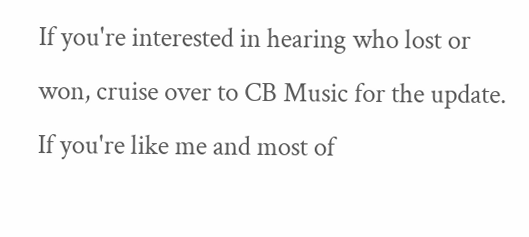If you're interested in hearing who lost or won, cruise over to CB Music for the update. If you're like me and most of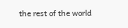the rest of the world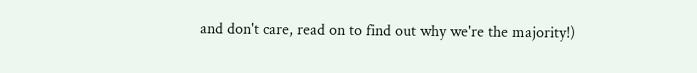and don't care, read on to find out why we're the majority!)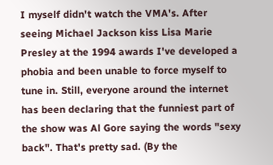I myself didn't watch the VMA's. After seeing Michael Jackson kiss Lisa Marie Presley at the 1994 awards I've developed a phobia and been unable to force myself to tune in. Still, everyone around the internet has been declaring that the funniest part of the show was Al Gore saying the words "sexy back". That's pretty sad. (By the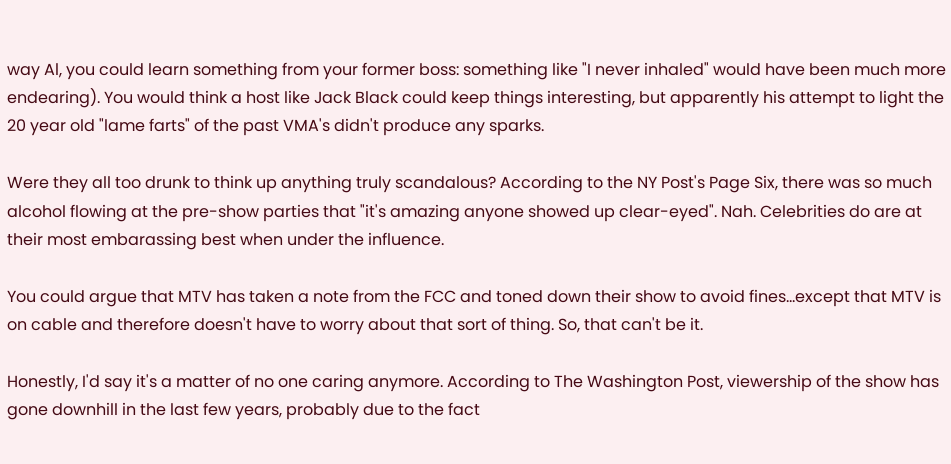way Al, you could learn something from your former boss: something like "I never inhaled" would have been much more endearing). You would think a host like Jack Black could keep things interesting, but apparently his attempt to light the 20 year old "lame farts" of the past VMA's didn't produce any sparks.

Were they all too drunk to think up anything truly scandalous? According to the NY Post's Page Six, there was so much alcohol flowing at the pre-show parties that "it's amazing anyone showed up clear-eyed". Nah. Celebrities do are at their most embarassing best when under the influence.

You could argue that MTV has taken a note from the FCC and toned down their show to avoid fines...except that MTV is on cable and therefore doesn't have to worry about that sort of thing. So, that can't be it.

Honestly, I'd say it's a matter of no one caring anymore. According to The Washington Post, viewership of the show has gone downhill in the last few years, probably due to the fact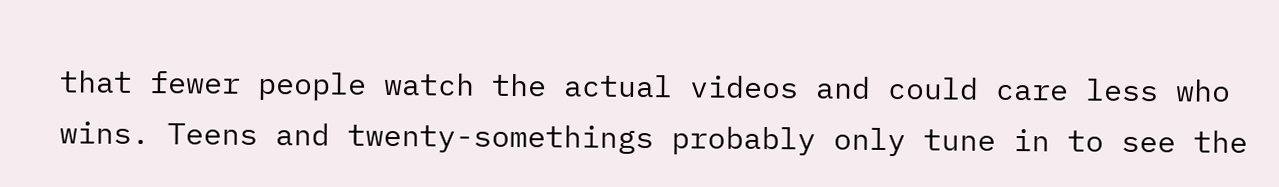that fewer people watch the actual videos and could care less who wins. Teens and twenty-somethings probably only tune in to see the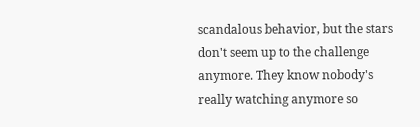scandalous behavior, but the stars don't seem up to the challenge anymore. They know nobody's really watching anymore so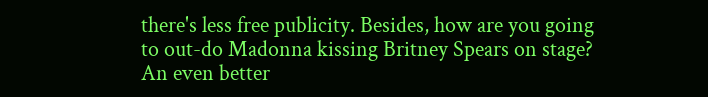there's less free publicity. Besides, how are you going to out-do Madonna kissing Britney Spears on stage? An even better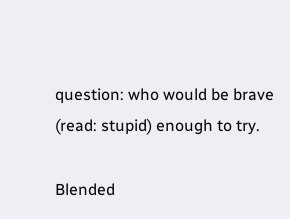question: who would be brave (read: stupid) enough to try.

Blended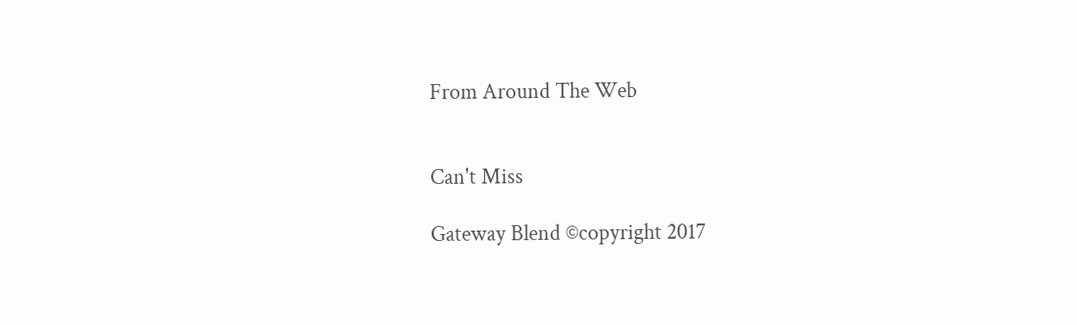From Around The Web


Can't Miss

Gateway Blend ©copyright 2017